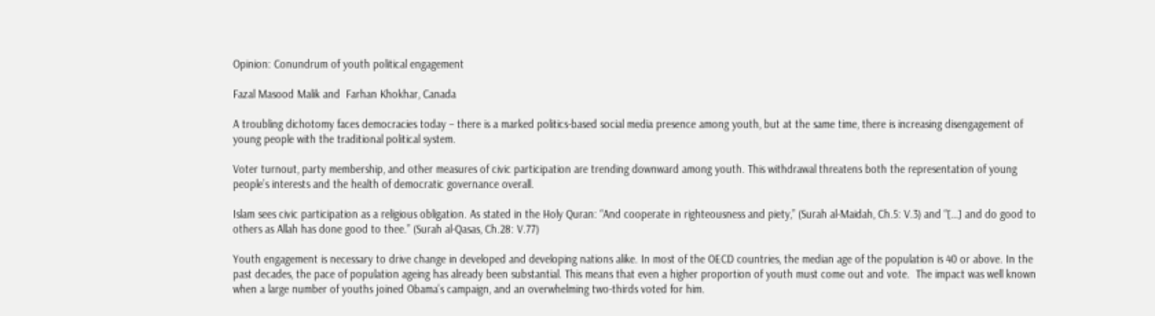Opinion: Conundrum of youth political engagement

Fazal Masood Malik and  Farhan Khokhar, Canada

A troubling dichotomy faces democracies today – there is a marked politics-based social media presence among youth, but at the same time, there is increasing disengagement of young people with the traditional political system.

Voter turnout, party membership, and other measures of civic participation are trending downward among youth. This withdrawal threatens both the representation of young people’s interests and the health of democratic governance overall.

Islam sees civic participation as a religious obligation. As stated in the Holy Quran: “And cooperate in righteousness and piety,” (Surah al-Maidah, Ch.5: V.3) and “[…] and do good to others as Allah has done good to thee.” (Surah al-Qasas, Ch.28: V.77)

Youth engagement is necessary to drive change in developed and developing nations alike. In most of the OECD countries, the median age of the population is 40 or above. In the past decades, the pace of population ageing has already been substantial. This means that even a higher proportion of youth must come out and vote.  The impact was well known when a large number of youths joined Obama’s campaign, and an overwhelming two-thirds voted for him.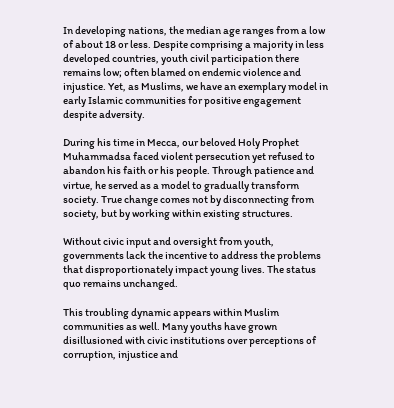In developing nations, the median age ranges from a low of about 18 or less. Despite comprising a majority in less developed countries, youth civil participation there remains low; often blamed on endemic violence and injustice. Yet, as Muslims, we have an exemplary model in early Islamic communities for positive engagement despite adversity.

During his time in Mecca, our beloved Holy Prophet Muhammadsa faced violent persecution yet refused to abandon his faith or his people. Through patience and virtue, he served as a model to gradually transform society. True change comes not by disconnecting from society, but by working within existing structures.

Without civic input and oversight from youth, governments lack the incentive to address the problems that disproportionately impact young lives. The status quo remains unchanged.

This troubling dynamic appears within Muslim communities as well. Many youths have grown disillusioned with civic institutions over perceptions of corruption, injustice and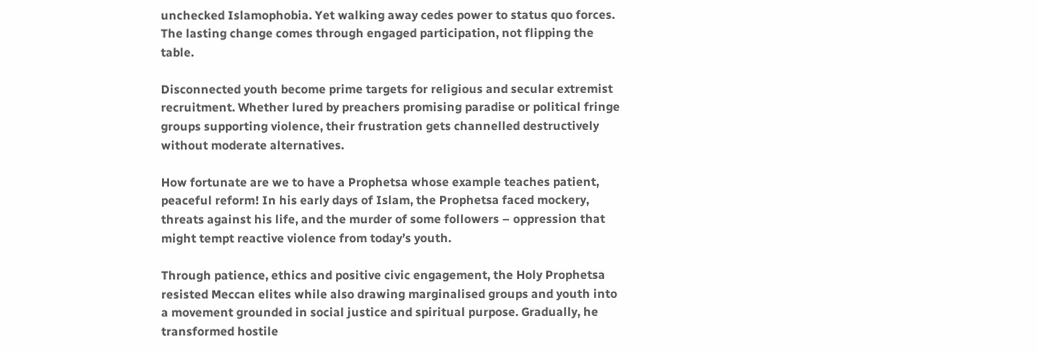unchecked Islamophobia. Yet walking away cedes power to status quo forces. The lasting change comes through engaged participation, not flipping the table.

Disconnected youth become prime targets for religious and secular extremist recruitment. Whether lured by preachers promising paradise or political fringe groups supporting violence, their frustration gets channelled destructively without moderate alternatives.

How fortunate are we to have a Prophetsa whose example teaches patient, peaceful reform! In his early days of Islam, the Prophetsa faced mockery, threats against his life, and the murder of some followers – oppression that might tempt reactive violence from today’s youth.

Through patience, ethics and positive civic engagement, the Holy Prophetsa resisted Meccan elites while also drawing marginalised groups and youth into a movement grounded in social justice and spiritual purpose. Gradually, he transformed hostile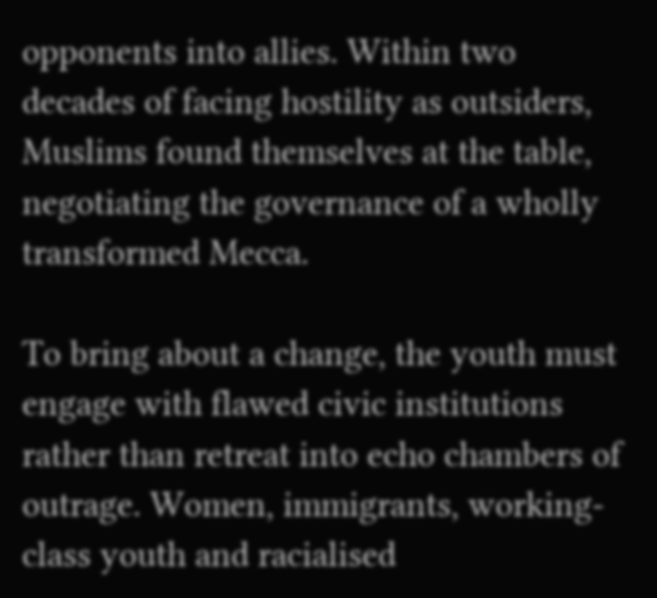opponents into allies. Within two decades of facing hostility as outsiders, Muslims found themselves at the table, negotiating the governance of a wholly transformed Mecca.

To bring about a change, the youth must engage with flawed civic institutions rather than retreat into echo chambers of outrage. Women, immigrants, working-class youth and racialised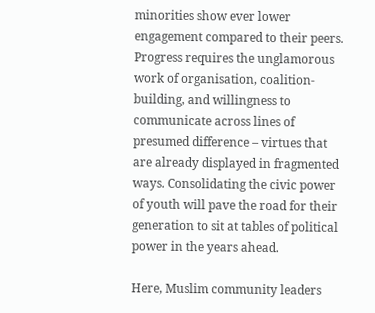minorities show ever lower engagement compared to their peers. Progress requires the unglamorous work of organisation, coalition-building, and willingness to communicate across lines of presumed difference – virtues that are already displayed in fragmented ways. Consolidating the civic power of youth will pave the road for their generation to sit at tables of political power in the years ahead.

Here, Muslim community leaders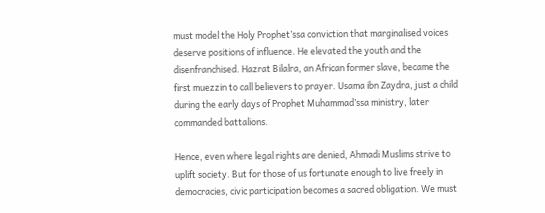must model the Holy Prophet’ssa conviction that marginalised voices deserve positions of influence. He elevated the youth and the disenfranchised. Hazrat Bilalra, an African former slave, became the first muezzin to call believers to prayer. Usama ibn Zaydra, just a child during the early days of Prophet Muhammad’ssa ministry, later commanded battalions.

Hence, even where legal rights are denied, Ahmadi Muslims strive to uplift society. But for those of us fortunate enough to live freely in democracies, civic participation becomes a sacred obligation. We must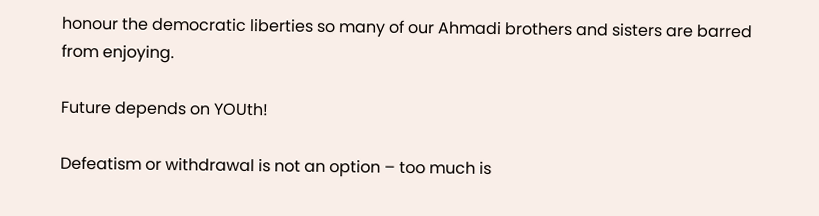honour the democratic liberties so many of our Ahmadi brothers and sisters are barred from enjoying.

Future depends on YOUth!

Defeatism or withdrawal is not an option – too much is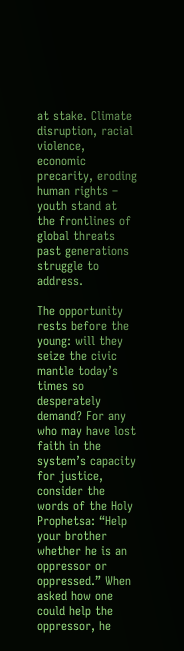at stake. Climate disruption, racial violence, economic precarity, eroding human rights – youth stand at the frontlines of global threats past generations struggle to address.

The opportunity rests before the young: will they seize the civic mantle today’s times so desperately demand? For any who may have lost faith in the system’s capacity for justice, consider the words of the Holy Prophetsa: “Help your brother whether he is an oppressor or oppressed.” When asked how one could help the oppressor, he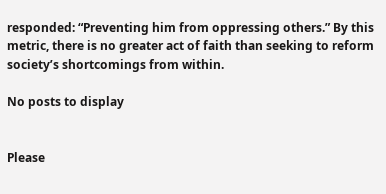responded: “Preventing him from oppressing others.” By this metric, there is no greater act of faith than seeking to reform society’s shortcomings from within.

No posts to display


Please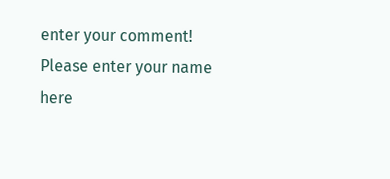enter your comment!
Please enter your name here